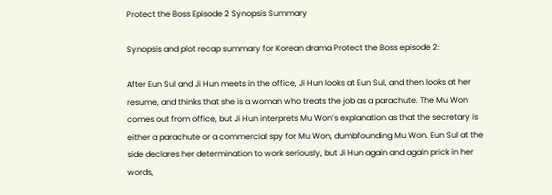Protect the Boss Episode 2 Synopsis Summary

Synopsis and plot recap summary for Korean drama Protect the Boss episode 2:

After Eun Sul and Ji Hun meets in the office, Ji Hun looks at Eun Sul, and then looks at her resume, and thinks that she is a woman who treats the job as a parachute. The Mu Won comes out from office, but Ji Hun interprets Mu Won’s explanation as that the secretary is either a parachute or a commercial spy for Mu Won, dumbfounding Mu Won. Eun Sul at the side declares her determination to work seriously, but Ji Hun again and again prick in her words,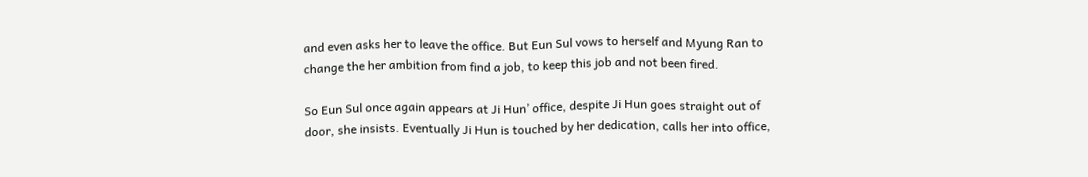and even asks her to leave the office. But Eun Sul vows to herself and Myung Ran to change the her ambition from find a job, to keep this job and not been fired.

So Eun Sul once again appears at Ji Hun’ office, despite Ji Hun goes straight out of door, she insists. Eventually Ji Hun is touched by her dedication, calls her into office,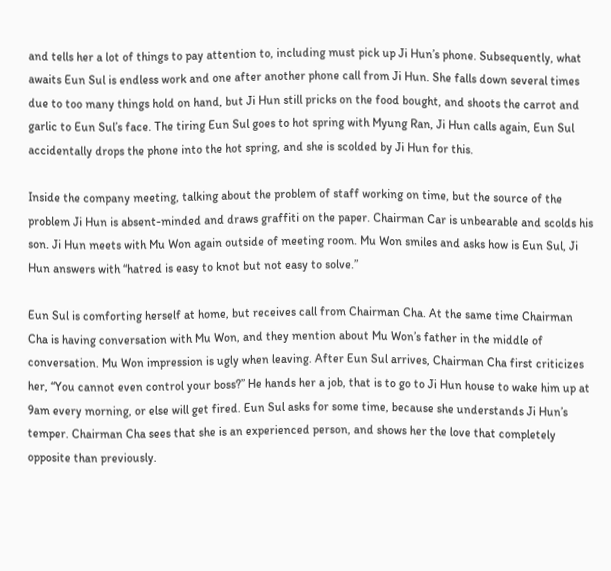and tells her a lot of things to pay attention to, including must pick up Ji Hun’s phone. Subsequently, what awaits Eun Sul is endless work and one after another phone call from Ji Hun. She falls down several times due to too many things hold on hand, but Ji Hun still pricks on the food bought, and shoots the carrot and garlic to Eun Sul’s face. The tiring Eun Sul goes to hot spring with Myung Ran, Ji Hun calls again, Eun Sul accidentally drops the phone into the hot spring, and she is scolded by Ji Hun for this.

Inside the company meeting, talking about the problem of staff working on time, but the source of the problem Ji Hun is absent-minded and draws graffiti on the paper. Chairman Car is unbearable and scolds his son. Ji Hun meets with Mu Won again outside of meeting room. Mu Won smiles and asks how is Eun Sul, Ji Hun answers with “hatred is easy to knot but not easy to solve.”

Eun Sul is comforting herself at home, but receives call from Chairman Cha. At the same time Chairman Cha is having conversation with Mu Won, and they mention about Mu Won’s father in the middle of conversation. Mu Won impression is ugly when leaving. After Eun Sul arrives, Chairman Cha first criticizes her, “You cannot even control your boss?” He hands her a job, that is to go to Ji Hun house to wake him up at 9am every morning, or else will get fired. Eun Sul asks for some time, because she understands Ji Hun’s temper. Chairman Cha sees that she is an experienced person, and shows her the love that completely opposite than previously.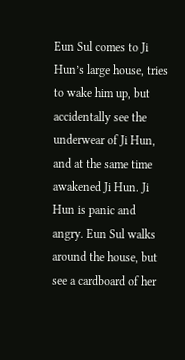Eun Sul comes to Ji Hun’s large house, tries to wake him up, but accidentally see the underwear of Ji Hun, and at the same time awakened Ji Hun. Ji Hun is panic and angry. Eun Sul walks around the house, but see a cardboard of her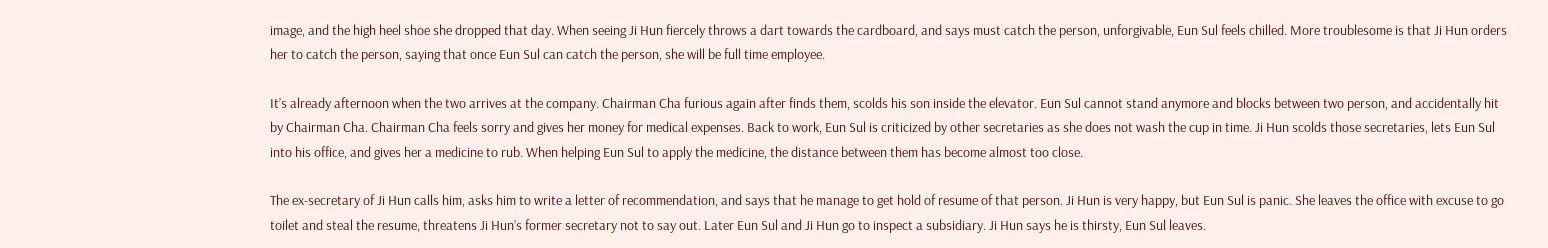image, and the high heel shoe she dropped that day. When seeing Ji Hun fiercely throws a dart towards the cardboard, and says must catch the person, unforgivable, Eun Sul feels chilled. More troublesome is that Ji Hun orders her to catch the person, saying that once Eun Sul can catch the person, she will be full time employee.

It’s already afternoon when the two arrives at the company. Chairman Cha furious again after finds them, scolds his son inside the elevator. Eun Sul cannot stand anymore and blocks between two person, and accidentally hit by Chairman Cha. Chairman Cha feels sorry and gives her money for medical expenses. Back to work, Eun Sul is criticized by other secretaries as she does not wash the cup in time. Ji Hun scolds those secretaries, lets Eun Sul into his office, and gives her a medicine to rub. When helping Eun Sul to apply the medicine, the distance between them has become almost too close.

The ex-secretary of Ji Hun calls him, asks him to write a letter of recommendation, and says that he manage to get hold of resume of that person. Ji Hun is very happy, but Eun Sul is panic. She leaves the office with excuse to go toilet and steal the resume, threatens Ji Hun’s former secretary not to say out. Later Eun Sul and Ji Hun go to inspect a subsidiary. Ji Hun says he is thirsty, Eun Sul leaves.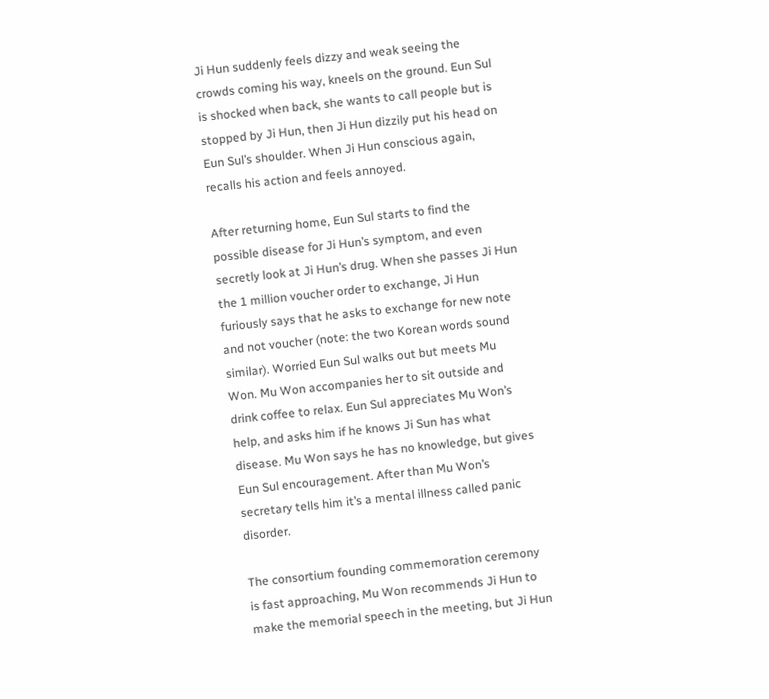Ji Hun suddenly feels dizzy and weak seeing the crowds coming his way, kneels on the ground. Eun Sul is shocked when back, she wants to call people but is stopped by Ji Hun, then Ji Hun dizzily put his head on Eun Sul’s shoulder. When Ji Hun conscious again, recalls his action and feels annoyed.

After returning home, Eun Sul starts to find the possible disease for Ji Hun’s symptom, and even secretly look at Ji Hun’s drug. When she passes Ji Hun the 1 million voucher order to exchange, Ji Hun furiously says that he asks to exchange for new note and not voucher (note: the two Korean words sound similar). Worried Eun Sul walks out but meets Mu Won. Mu Won accompanies her to sit outside and drink coffee to relax. Eun Sul appreciates Mu Won’s help, and asks him if he knows Ji Sun has what disease. Mu Won says he has no knowledge, but gives Eun Sul encouragement. After than Mu Won’s secretary tells him it’s a mental illness called panic disorder.

The consortium founding commemoration ceremony is fast approaching, Mu Won recommends Ji Hun to make the memorial speech in the meeting, but Ji Hun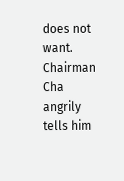does not want. Chairman Cha angrily tells him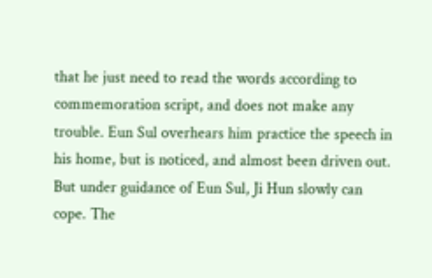that he just need to read the words according to commemoration script, and does not make any trouble. Eun Sul overhears him practice the speech in his home, but is noticed, and almost been driven out. But under guidance of Eun Sul, Ji Hun slowly can cope. The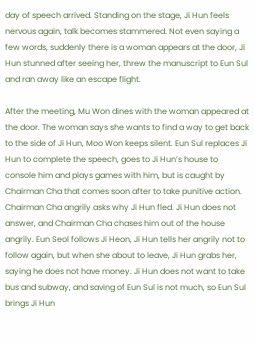day of speech arrived. Standing on the stage, Ji Hun feels nervous again, talk becomes stammered. Not even saying a few words, suddenly there is a woman appears at the door, Ji Hun stunned after seeing her, threw the manuscript to Eun Sul and ran away like an escape flight.

After the meeting, Mu Won dines with the woman appeared at the door. The woman says she wants to find a way to get back to the side of Ji Hun, Moo Won keeps silent. Eun Sul replaces Ji Hun to complete the speech, goes to Ji Hun’s house to console him and plays games with him, but is caught by Chairman Cha that comes soon after to take punitive action. Chairman Cha angrily asks why Ji Hun fled. Ji Hun does not answer, and Chairman Cha chases him out of the house angrily. Eun Seol follows Ji Heon, Ji Hun tells her angrily not to follow again, but when she about to leave, Ji Hun grabs her, saying he does not have money. Ji Hun does not want to take bus and subway, and saving of Eun Sul is not much, so Eun Sul brings Ji Hun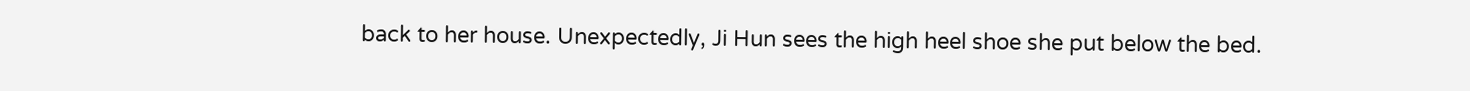back to her house. Unexpectedly, Ji Hun sees the high heel shoe she put below the bed.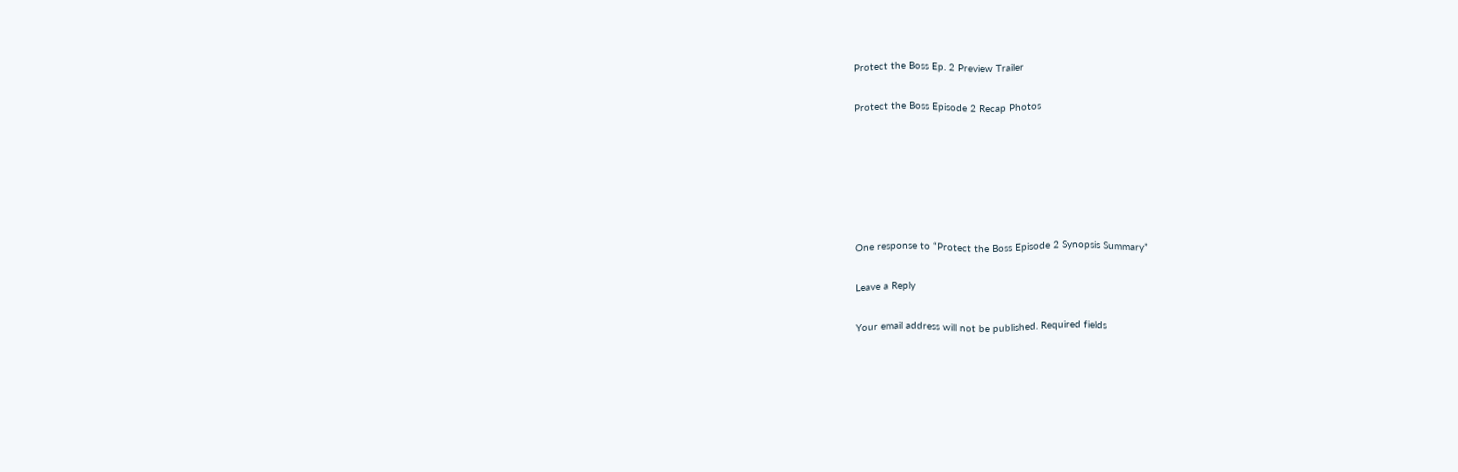Protect the Boss Ep. 2 Preview Trailer

Protect the Boss Episode 2 Recap Photos






One response to “Protect the Boss Episode 2 Synopsis Summary”

Leave a Reply

Your email address will not be published. Required fields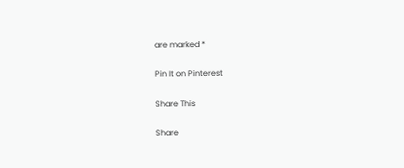are marked *

Pin It on Pinterest

Share This

Share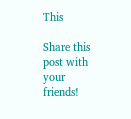This

Share this post with your friends!